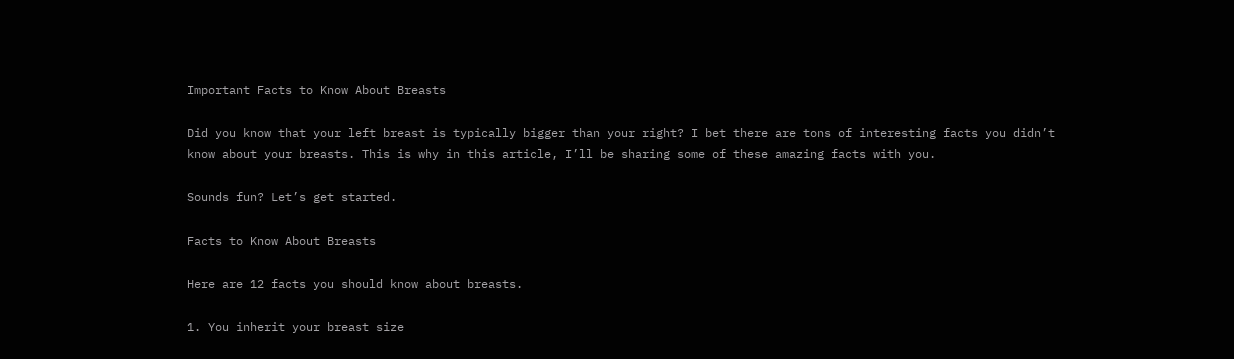Important Facts to Know About Breasts

Did you know that your left breast is typically bigger than your right? I bet there are tons of interesting facts you didn’t know about your breasts. This is why in this article, I’ll be sharing some of these amazing facts with you.

Sounds fun? Let’s get started.

Facts to Know About Breasts

Here are 12 facts you should know about breasts.

1. You inherit your breast size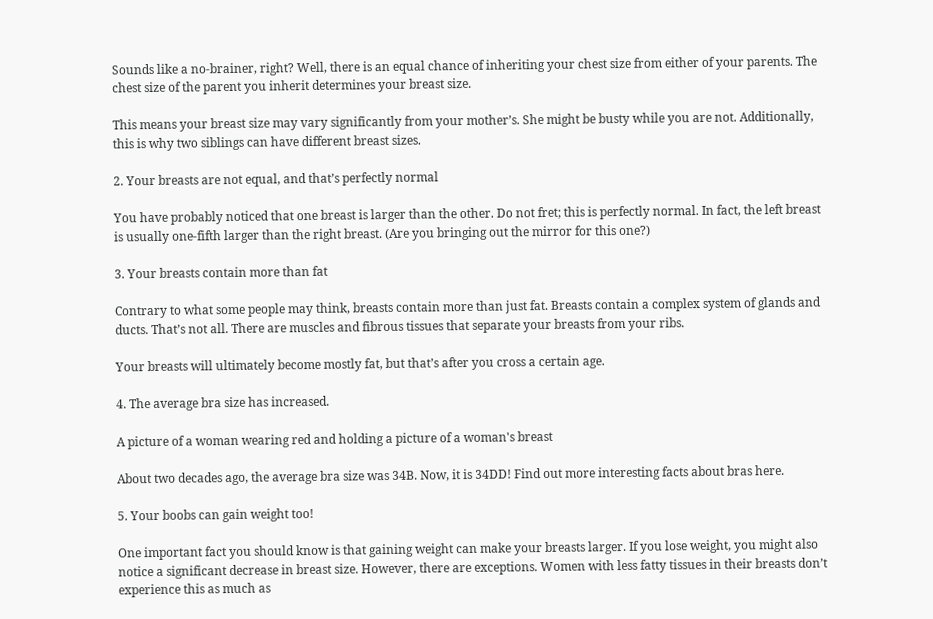Sounds like a no-brainer, right? Well, there is an equal chance of inheriting your chest size from either of your parents. The chest size of the parent you inherit determines your breast size.

This means your breast size may vary significantly from your mother’s. She might be busty while you are not. Additionally, this is why two siblings can have different breast sizes.

2. Your breasts are not equal, and that’s perfectly normal

You have probably noticed that one breast is larger than the other. Do not fret; this is perfectly normal. In fact, the left breast is usually one-fifth larger than the right breast. (Are you bringing out the mirror for this one?)

3. Your breasts contain more than fat

Contrary to what some people may think, breasts contain more than just fat. Breasts contain a complex system of glands and ducts. That’s not all. There are muscles and fibrous tissues that separate your breasts from your ribs.

Your breasts will ultimately become mostly fat, but that’s after you cross a certain age.

4. The average bra size has increased.

A picture of a woman wearing red and holding a picture of a woman's breast

About two decades ago, the average bra size was 34B. Now, it is 34DD! Find out more interesting facts about bras here.

5. Your boobs can gain weight too!

One important fact you should know is that gaining weight can make your breasts larger. If you lose weight, you might also notice a significant decrease in breast size. However, there are exceptions. Women with less fatty tissues in their breasts don’t experience this as much as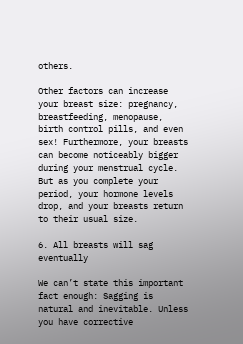others.

Other factors can increase your breast size: pregnancy, breastfeeding, menopause, birth control pills, and even sex! Furthermore, your breasts can become noticeably bigger during your menstrual cycle. But as you complete your period, your hormone levels drop, and your breasts return to their usual size.

6. All breasts will sag eventually

We can’t state this important fact enough: Sagging is natural and inevitable. Unless you have corrective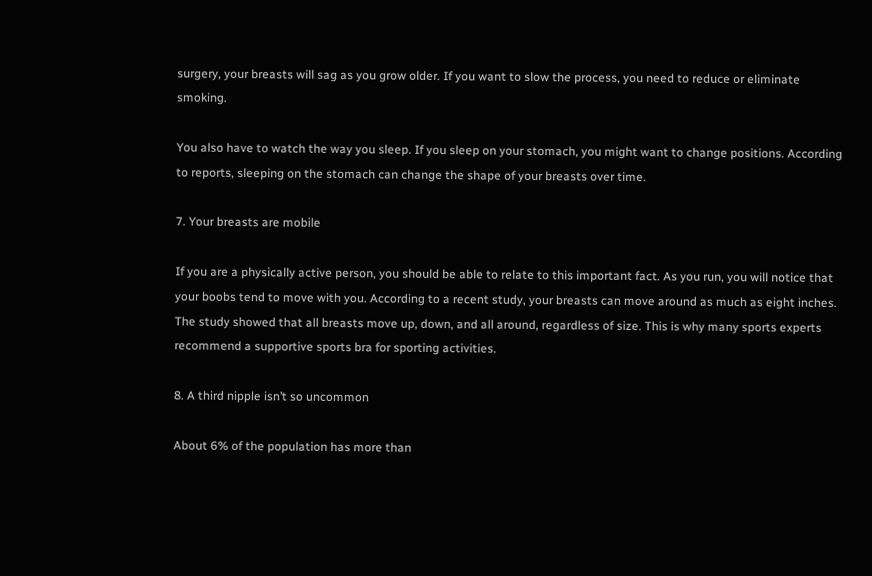surgery, your breasts will sag as you grow older. If you want to slow the process, you need to reduce or eliminate smoking.

You also have to watch the way you sleep. If you sleep on your stomach, you might want to change positions. According to reports, sleeping on the stomach can change the shape of your breasts over time.

7. Your breasts are mobile

If you are a physically active person, you should be able to relate to this important fact. As you run, you will notice that your boobs tend to move with you. According to a recent study, your breasts can move around as much as eight inches. The study showed that all breasts move up, down, and all around, regardless of size. This is why many sports experts recommend a supportive sports bra for sporting activities.

8. A third nipple isn’t so uncommon

About 6% of the population has more than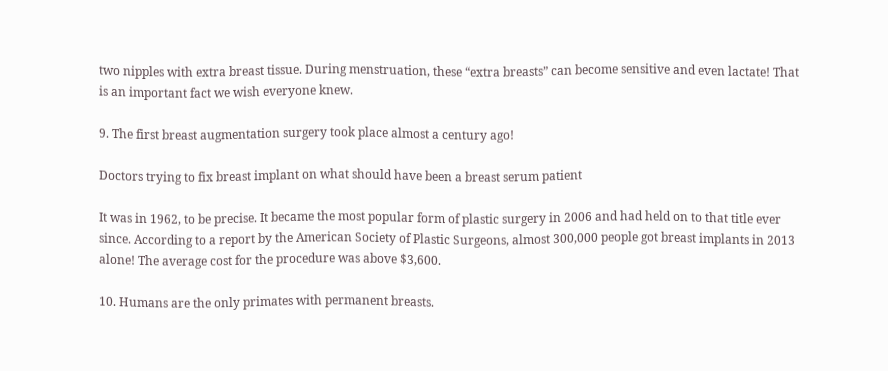two nipples with extra breast tissue. During menstruation, these “extra breasts” can become sensitive and even lactate! That is an important fact we wish everyone knew.

9. The first breast augmentation surgery took place almost a century ago!

Doctors trying to fix breast implant on what should have been a breast serum patient

It was in 1962, to be precise. It became the most popular form of plastic surgery in 2006 and had held on to that title ever since. According to a report by the American Society of Plastic Surgeons, almost 300,000 people got breast implants in 2013 alone! The average cost for the procedure was above $3,600.

10. Humans are the only primates with permanent breasts.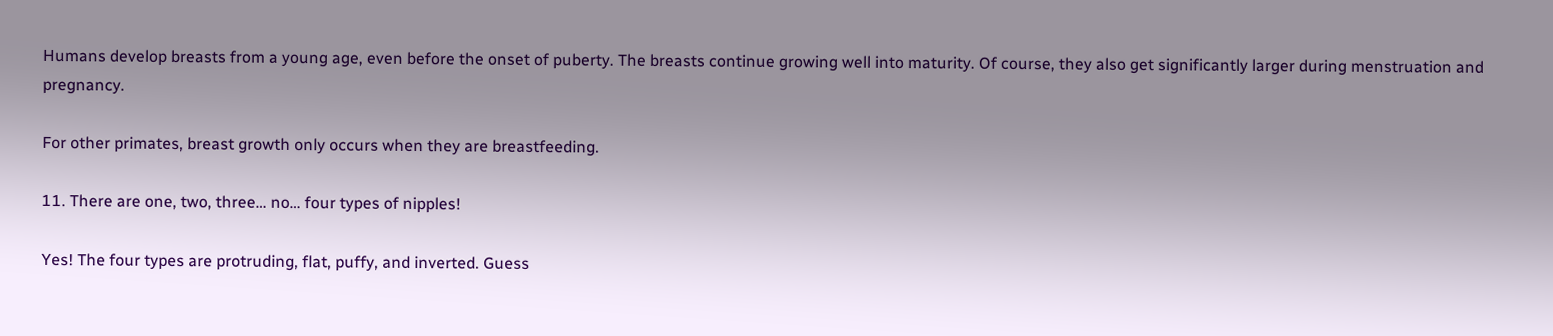Humans develop breasts from a young age, even before the onset of puberty. The breasts continue growing well into maturity. Of course, they also get significantly larger during menstruation and pregnancy.

For other primates, breast growth only occurs when they are breastfeeding.

11. There are one, two, three… no… four types of nipples!

Yes! The four types are protruding, flat, puffy, and inverted. Guess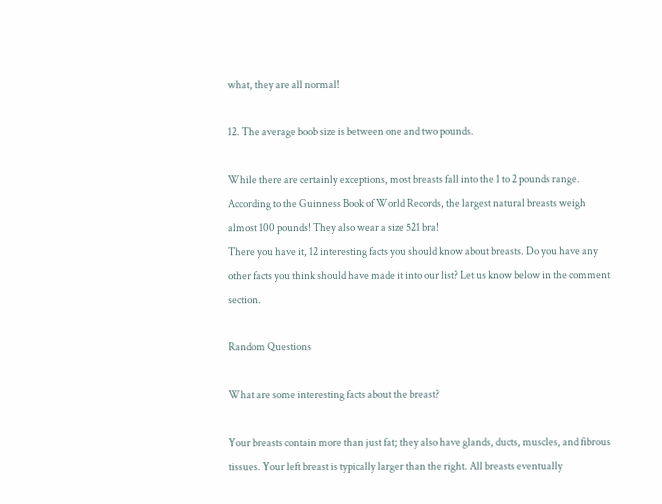what, they are all normal!

12. The average boob size is between one and two pounds.

While there are certainly exceptions, most breasts fall into the 1 to 2 pounds range. According to the Guinness Book of World Records, the largest natural breasts weigh almost 100 pounds! They also wear a size 521 bra!
There you have it, 12 interesting facts you should know about breasts. Do you have any other facts you think should have made it into our list? Let us know below in the comment section.

Random Questions

What are some interesting facts about the breast?

Your breasts contain more than just fat; they also have glands, ducts, muscles, and fibrous tissues. Your left breast is typically larger than the right. All breasts eventually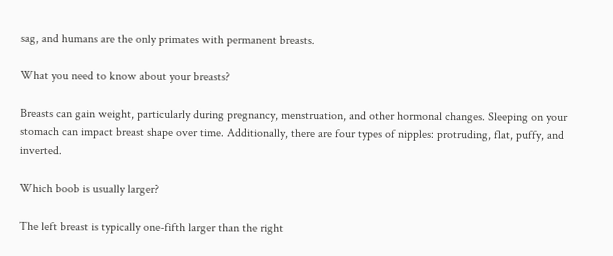sag, and humans are the only primates with permanent breasts.

What you need to know about your breasts?

Breasts can gain weight, particularly during pregnancy, menstruation, and other hormonal changes. Sleeping on your stomach can impact breast shape over time. Additionally, there are four types of nipples: protruding, flat, puffy, and inverted.

Which boob is usually larger?

The left breast is typically one-fifth larger than the right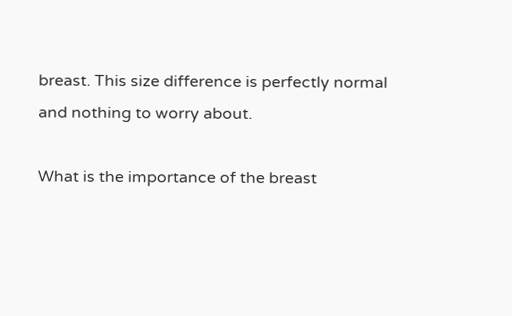breast. This size difference is perfectly normal and nothing to worry about.

What is the importance of the breast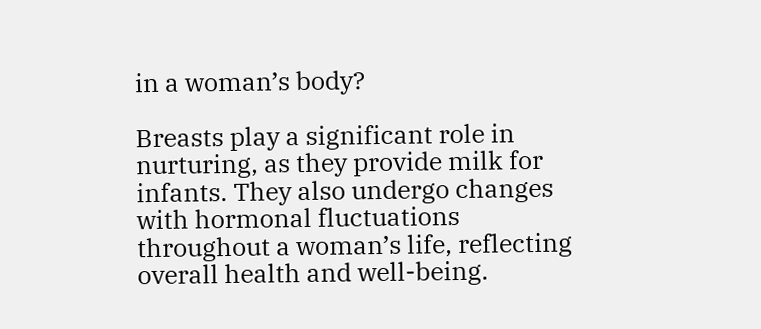in a woman’s body?

Breasts play a significant role in nurturing, as they provide milk for infants. They also undergo changes with hormonal fluctuations throughout a woman’s life, reflecting overall health and well-being.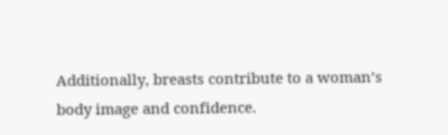Additionally, breasts contribute to a woman’s body image and confidence.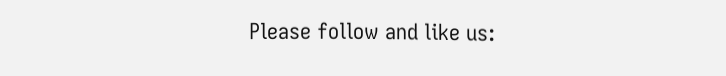Please follow and like us: